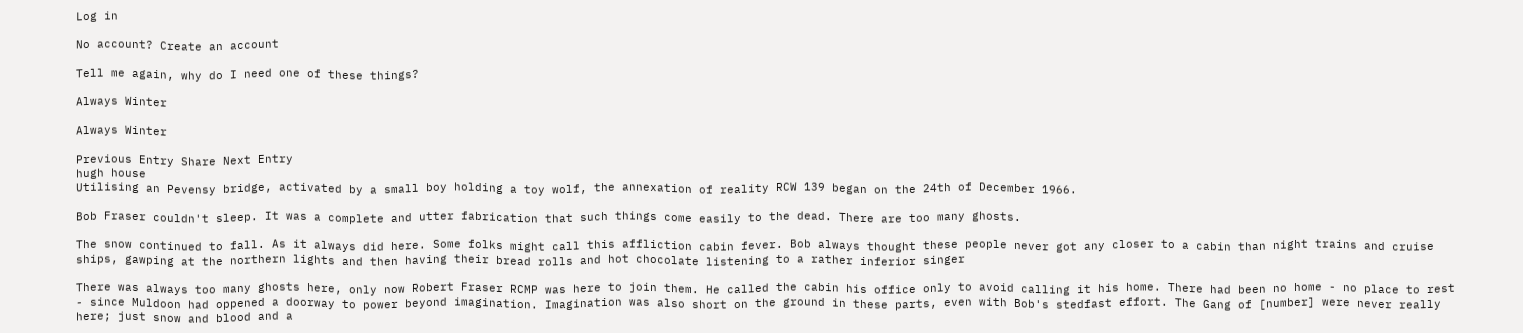Log in

No account? Create an account

Tell me again, why do I need one of these things?

Always Winter

Always Winter

Previous Entry Share Next Entry
hugh house
Utilising an Pevensy bridge, activated by a small boy holding a toy wolf, the annexation of reality RCW 139 began on the 24th of December 1966.

Bob Fraser couldn't sleep. It was a complete and utter fabrication that such things come easily to the dead. There are too many ghosts.

The snow continued to fall. As it always did here. Some folks might call this affliction cabin fever. Bob always thought these people never got any closer to a cabin than night trains and cruise ships, gawping at the northern lights and then having their bread rolls and hot chocolate listening to a rather inferior singer

There was always too many ghosts here, only now Robert Fraser RCMP was here to join them. He called the cabin his office only to avoid calling it his home. There had been no home - no place to rest - since Muldoon had oppened a doorway to power beyond imagination. Imagination was also short on the ground in these parts, even with Bob's stedfast effort. The Gang of [number] were never really here; just snow and blood and a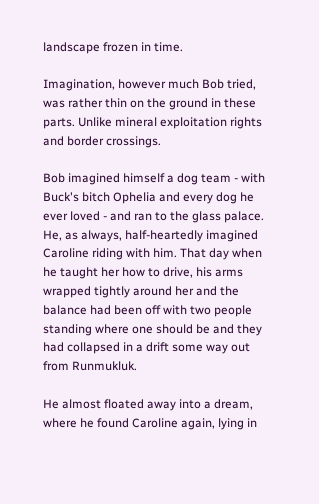landscape frozen in time.

Imagination, however much Bob tried, was rather thin on the ground in these parts. Unlike mineral exploitation rights and border crossings.

Bob imagined himself a dog team - with Buck's bitch Ophelia and every dog he ever loved - and ran to the glass palace. He, as always, half-heartedly imagined Caroline riding with him. That day when he taught her how to drive, his arms wrapped tightly around her and the balance had been off with two people standing where one should be and they had collapsed in a drift some way out from Runmukluk.

He almost floated away into a dream, where he found Caroline again, lying in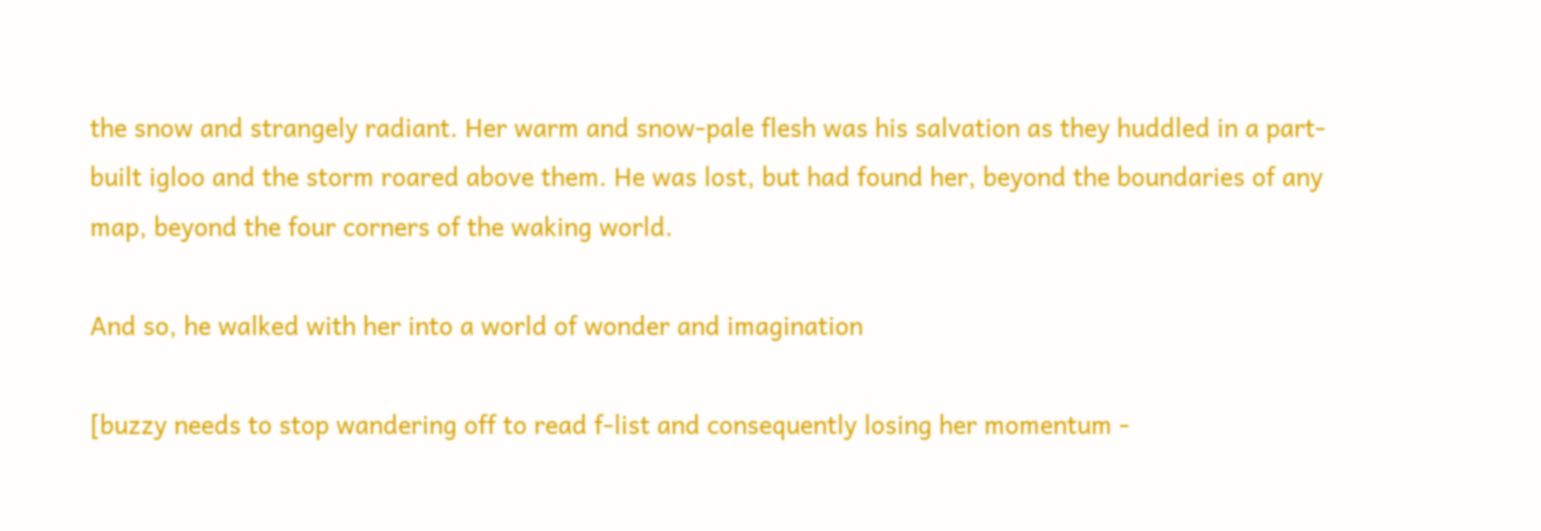the snow and strangely radiant. Her warm and snow-pale flesh was his salvation as they huddled in a part-built igloo and the storm roared above them. He was lost, but had found her, beyond the boundaries of any map, beyond the four corners of the waking world.

And so, he walked with her into a world of wonder and imagination

[buzzy needs to stop wandering off to read f-list and consequently losing her momentum -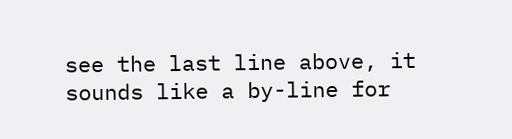see the last line above, it sounds like a by-line for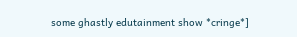some ghastly edutainment show *cringe*]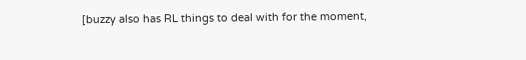[buzzy also has RL things to deal with for the moment,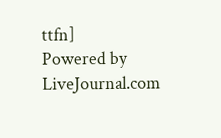ttfn]
Powered by LiveJournal.com